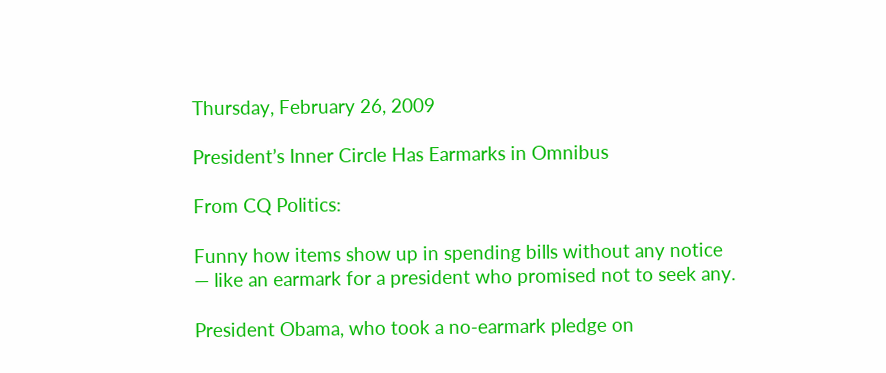Thursday, February 26, 2009

President’s Inner Circle Has Earmarks in Omnibus

From CQ Politics:

Funny how items show up in spending bills without any notice — like an earmark for a president who promised not to seek any.

President Obama, who took a no-earmark pledge on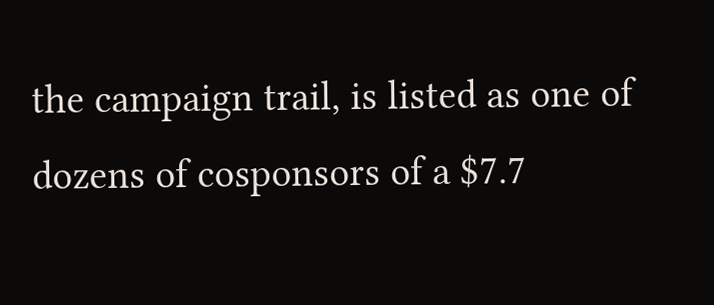the campaign trail, is listed as one of dozens of cosponsors of a $7.7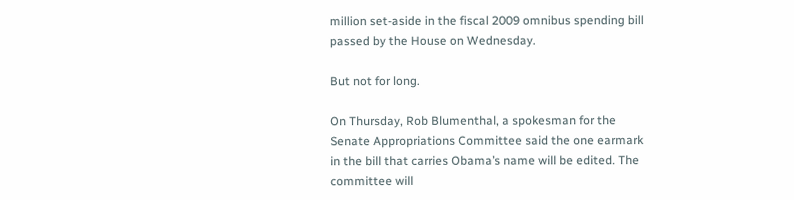million set-aside in the fiscal 2009 omnibus spending bill passed by the House on Wednesday.

But not for long.

On Thursday, Rob Blumenthal, a spokesman for the Senate Appropriations Committee said the one earmark in the bill that carries Obama’s name will be edited. The committee will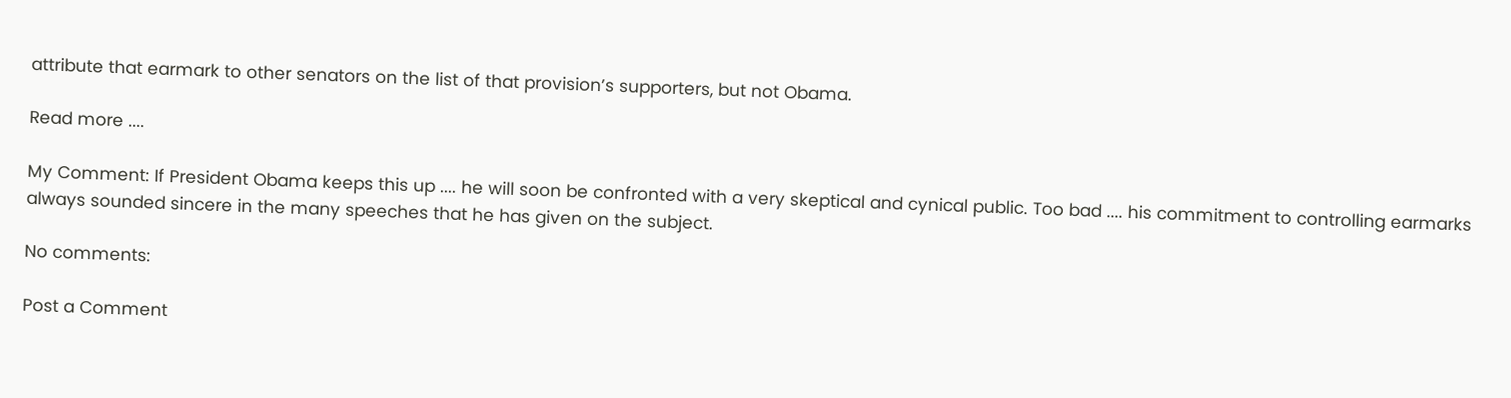attribute that earmark to other senators on the list of that provision’s supporters, but not Obama.

Read more ....

My Comment: If President Obama keeps this up .... he will soon be confronted with a very skeptical and cynical public. Too bad .... his commitment to controlling earmarks always sounded sincere in the many speeches that he has given on the subject.

No comments:

Post a Comment